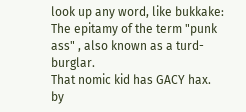look up any word, like bukkake:
The epitamy of the term "punk ass" , also known as a turd-burglar.
That nomic kid has GACY hax.
by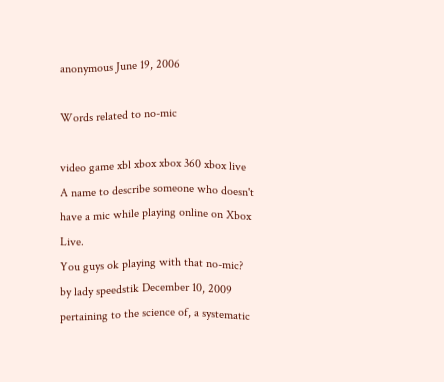anonymous June 19, 2006

Words related to no-mic

video game xbl xbox xbox 360 xbox live
A name to describe someone who doesn't have a mic while playing online on Xbox Live.
You guys ok playing with that no-mic?
by lady speedstik December 10, 2009
pertaining to the science of, a systematic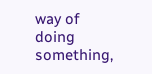way of doing something,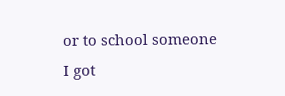or to school someone
I got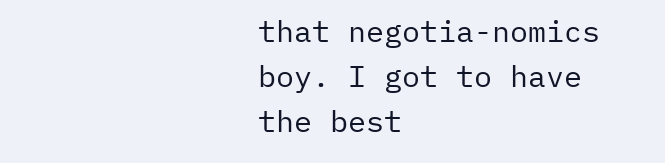that negotia-nomics boy. I got to have the best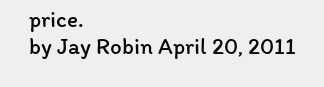price.
by Jay Robin April 20, 2011